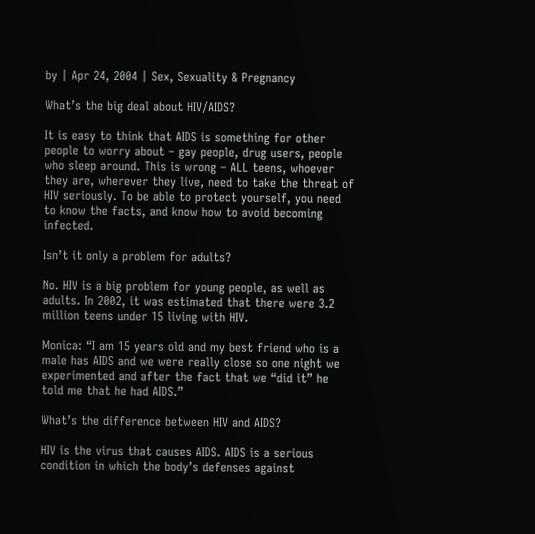by | Apr 24, 2004 | Sex, Sexuality & Pregnancy

What’s the big deal about HIV/AIDS?

It is easy to think that AIDS is something for other people to worry about – gay people, drug users, people who sleep around. This is wrong – ALL teens, whoever they are, wherever they live, need to take the threat of HIV seriously. To be able to protect yourself, you need to know the facts, and know how to avoid becoming infected.

Isn’t it only a problem for adults?

No. HIV is a big problem for young people, as well as adults. In 2002, it was estimated that there were 3.2 million teens under 15 living with HIV.

Monica: “I am 15 years old and my best friend who is a male has AIDS and we were really close so one night we experimented and after the fact that we “did it” he told me that he had AIDS.”

What’s the difference between HIV and AIDS?

HIV is the virus that causes AIDS. AIDS is a serious condition in which the body’s defenses against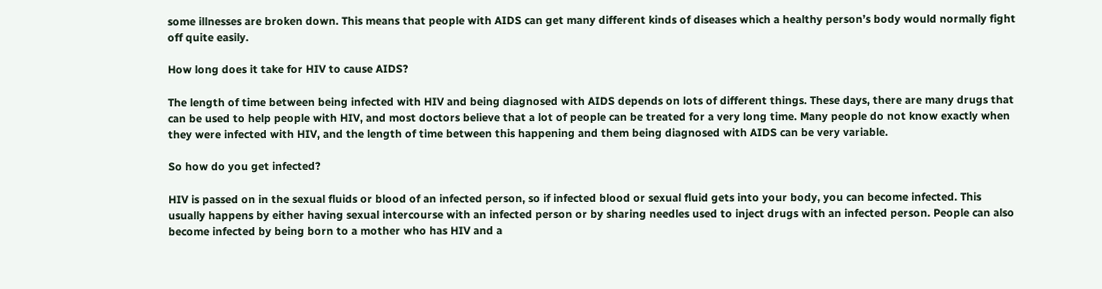some illnesses are broken down. This means that people with AIDS can get many different kinds of diseases which a healthy person’s body would normally fight off quite easily.

How long does it take for HIV to cause AIDS?

The length of time between being infected with HIV and being diagnosed with AIDS depends on lots of different things. These days, there are many drugs that can be used to help people with HIV, and most doctors believe that a lot of people can be treated for a very long time. Many people do not know exactly when they were infected with HIV, and the length of time between this happening and them being diagnosed with AIDS can be very variable.

So how do you get infected?

HIV is passed on in the sexual fluids or blood of an infected person, so if infected blood or sexual fluid gets into your body, you can become infected. This usually happens by either having sexual intercourse with an infected person or by sharing needles used to inject drugs with an infected person. People can also become infected by being born to a mother who has HIV and a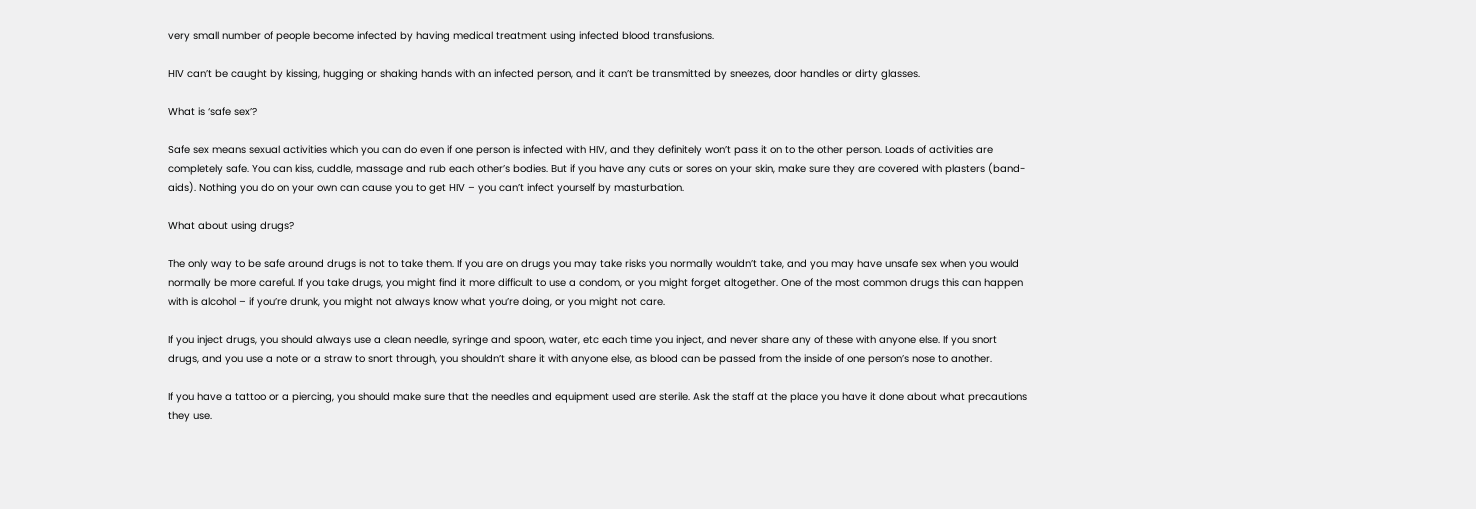very small number of people become infected by having medical treatment using infected blood transfusions.

HIV can’t be caught by kissing, hugging or shaking hands with an infected person, and it can’t be transmitted by sneezes, door handles or dirty glasses.

What is ‘safe sex’?

Safe sex means sexual activities which you can do even if one person is infected with HIV, and they definitely won’t pass it on to the other person. Loads of activities are completely safe. You can kiss, cuddle, massage and rub each other’s bodies. But if you have any cuts or sores on your skin, make sure they are covered with plasters (band-aids). Nothing you do on your own can cause you to get HIV – you can’t infect yourself by masturbation.

What about using drugs?

The only way to be safe around drugs is not to take them. If you are on drugs you may take risks you normally wouldn’t take, and you may have unsafe sex when you would normally be more careful. If you take drugs, you might find it more difficult to use a condom, or you might forget altogether. One of the most common drugs this can happen with is alcohol – if you’re drunk, you might not always know what you’re doing, or you might not care.

If you inject drugs, you should always use a clean needle, syringe and spoon, water, etc each time you inject, and never share any of these with anyone else. If you snort drugs, and you use a note or a straw to snort through, you shouldn’t share it with anyone else, as blood can be passed from the inside of one person’s nose to another.

If you have a tattoo or a piercing, you should make sure that the needles and equipment used are sterile. Ask the staff at the place you have it done about what precautions they use.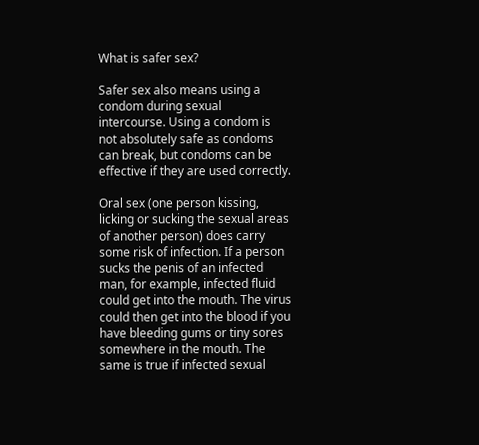What is safer sex?

Safer sex also means using a condom during sexual intercourse. Using a condom is not absolutely safe as condoms can break, but condoms can be effective if they are used correctly.

Oral sex (one person kissing, licking or sucking the sexual areas of another person) does carry some risk of infection. If a person sucks the penis of an infected man, for example, infected fluid could get into the mouth. The virus could then get into the blood if you have bleeding gums or tiny sores somewhere in the mouth. The same is true if infected sexual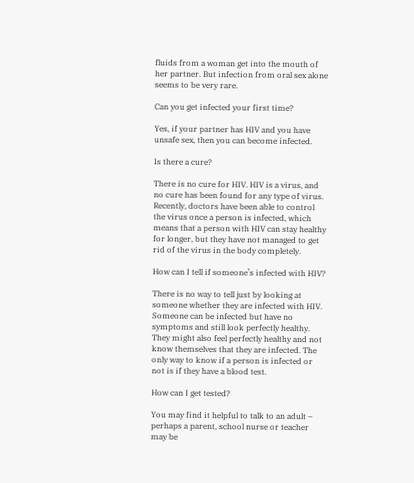fluids from a woman get into the mouth of her partner. But infection from oral sex alone seems to be very rare.

Can you get infected your first time?

Yes, if your partner has HIV and you have unsafe sex, then you can become infected.

Is there a cure?

There is no cure for HIV. HIV is a virus, and no cure has been found for any type of virus. Recently, doctors have been able to control the virus once a person is infected, which means that a person with HIV can stay healthy for longer, but they have not managed to get rid of the virus in the body completely.

How can I tell if someone’s infected with HIV?

There is no way to tell just by looking at someone whether they are infected with HIV. Someone can be infected but have no symptoms and still look perfectly healthy. They might also feel perfectly healthy and not know themselves that they are infected. The only way to know if a person is infected or not is if they have a blood test.

How can I get tested?

You may find it helpful to talk to an adult – perhaps a parent, school nurse or teacher may be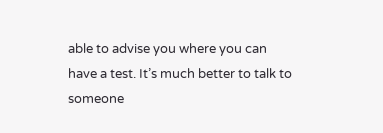able to advise you where you can have a test. It’s much better to talk to someone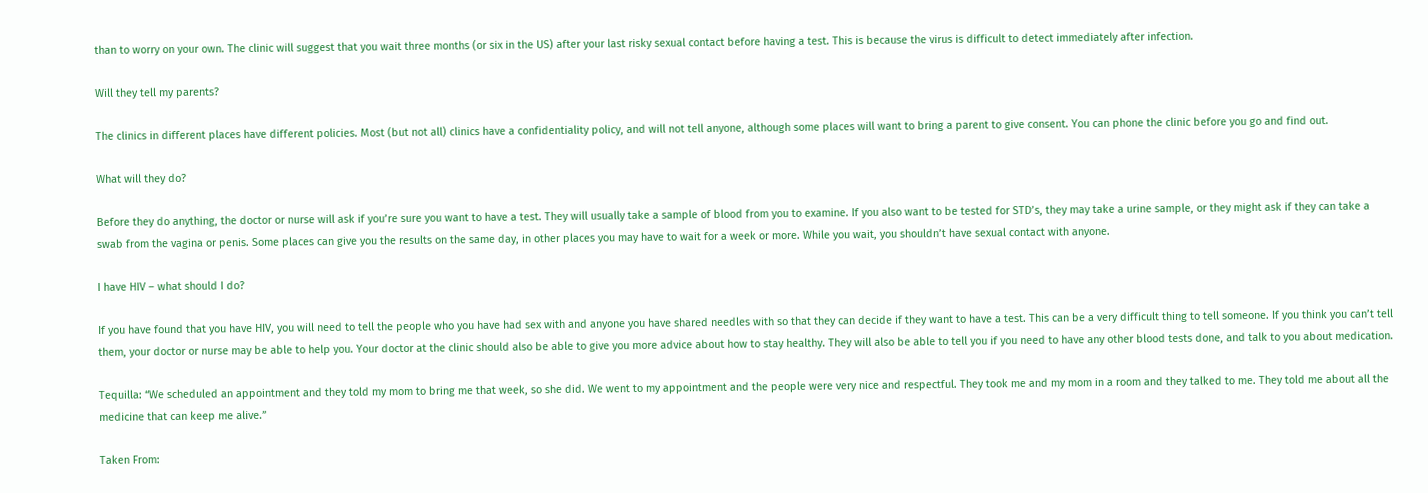than to worry on your own. The clinic will suggest that you wait three months (or six in the US) after your last risky sexual contact before having a test. This is because the virus is difficult to detect immediately after infection.

Will they tell my parents?

The clinics in different places have different policies. Most (but not all) clinics have a confidentiality policy, and will not tell anyone, although some places will want to bring a parent to give consent. You can phone the clinic before you go and find out.

What will they do?

Before they do anything, the doctor or nurse will ask if you’re sure you want to have a test. They will usually take a sample of blood from you to examine. If you also want to be tested for STD’s, they may take a urine sample, or they might ask if they can take a swab from the vagina or penis. Some places can give you the results on the same day, in other places you may have to wait for a week or more. While you wait, you shouldn’t have sexual contact with anyone.

I have HIV – what should I do?

If you have found that you have HIV, you will need to tell the people who you have had sex with and anyone you have shared needles with so that they can decide if they want to have a test. This can be a very difficult thing to tell someone. If you think you can’t tell them, your doctor or nurse may be able to help you. Your doctor at the clinic should also be able to give you more advice about how to stay healthy. They will also be able to tell you if you need to have any other blood tests done, and talk to you about medication.

Tequilla: “We scheduled an appointment and they told my mom to bring me that week, so she did. We went to my appointment and the people were very nice and respectful. They took me and my mom in a room and they talked to me. They told me about all the medicine that can keep me alive.”

Taken From: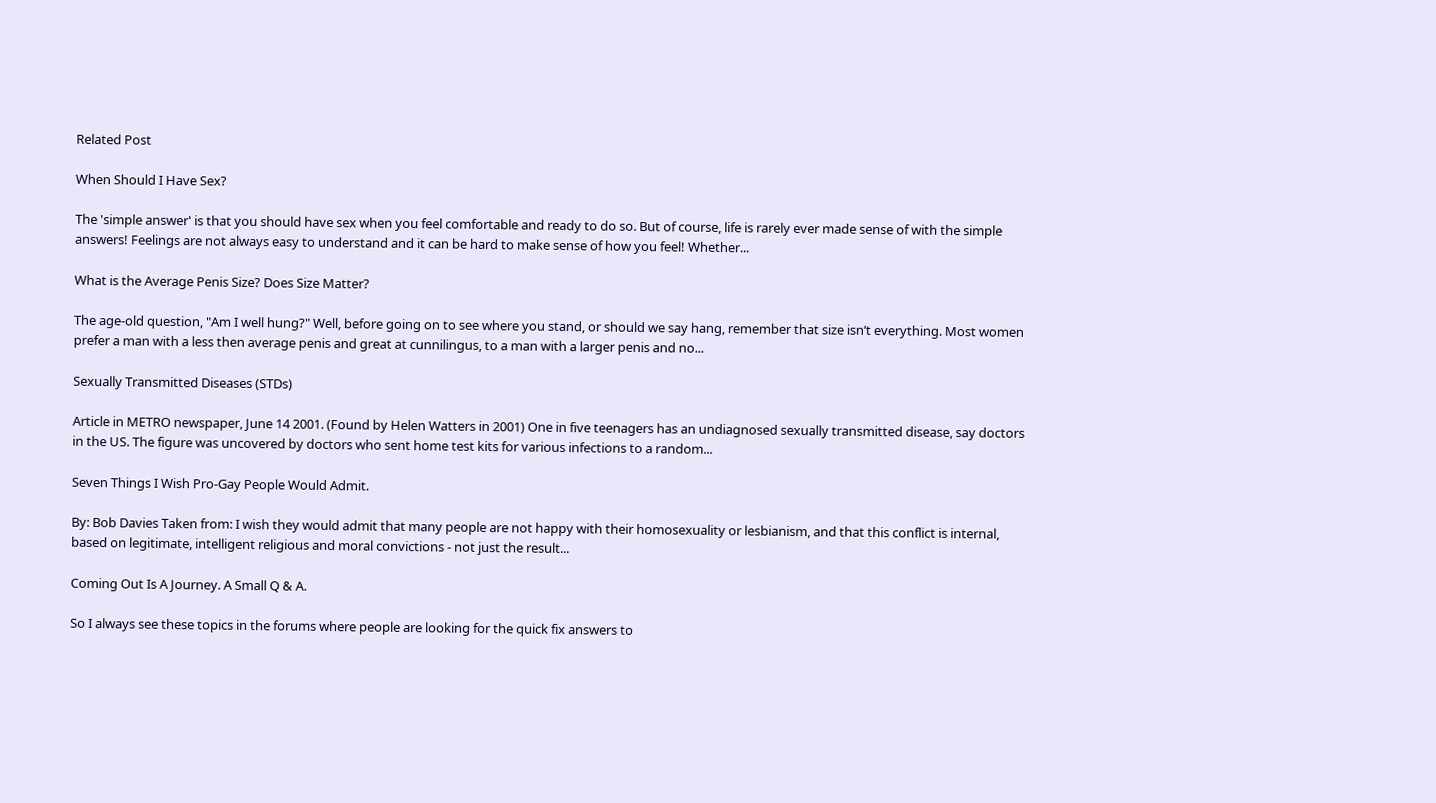Related Post

When Should I Have Sex?

The 'simple answer' is that you should have sex when you feel comfortable and ready to do so. But of course, life is rarely ever made sense of with the simple answers! Feelings are not always easy to understand and it can be hard to make sense of how you feel! Whether...

What is the Average Penis Size? Does Size Matter?

The age-old question, "Am I well hung?" Well, before going on to see where you stand, or should we say hang, remember that size isn’t everything. Most women prefer a man with a less then average penis and great at cunnilingus, to a man with a larger penis and no...

Sexually Transmitted Diseases (STDs)

Article in METRO newspaper, June 14 2001. (Found by Helen Watters in 2001) One in five teenagers has an undiagnosed sexually transmitted disease, say doctors in the US. The figure was uncovered by doctors who sent home test kits for various infections to a random...

Seven Things I Wish Pro-Gay People Would Admit.

By: Bob Davies Taken from: I wish they would admit that many people are not happy with their homosexuality or lesbianism, and that this conflict is internal, based on legitimate, intelligent religious and moral convictions - not just the result...

Coming Out Is A Journey. A Small Q & A.

So I always see these topics in the forums where people are looking for the quick fix answers to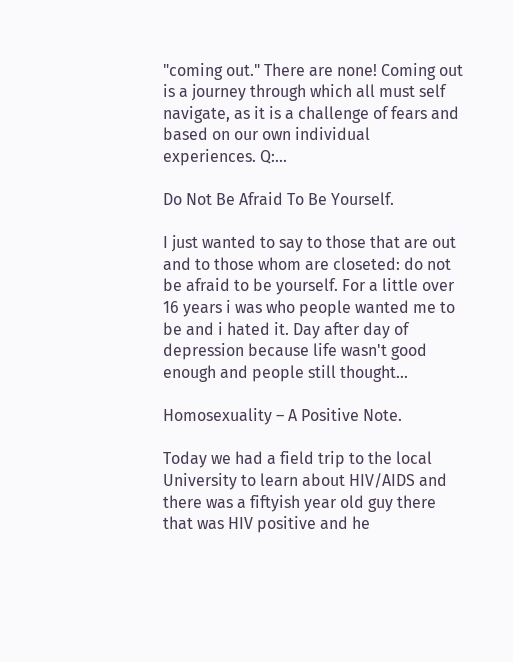"coming out." There are none! Coming out is a journey through which all must self navigate, as it is a challenge of fears and based on our own individual experiences. Q:...

Do Not Be Afraid To Be Yourself.

I just wanted to say to those that are out and to those whom are closeted: do not be afraid to be yourself. For a little over 16 years i was who people wanted me to be and i hated it. Day after day of depression because life wasn't good enough and people still thought...

Homosexuality – A Positive Note.

Today we had a field trip to the local University to learn about HIV/AIDS and there was a fiftyish year old guy there that was HIV positive and he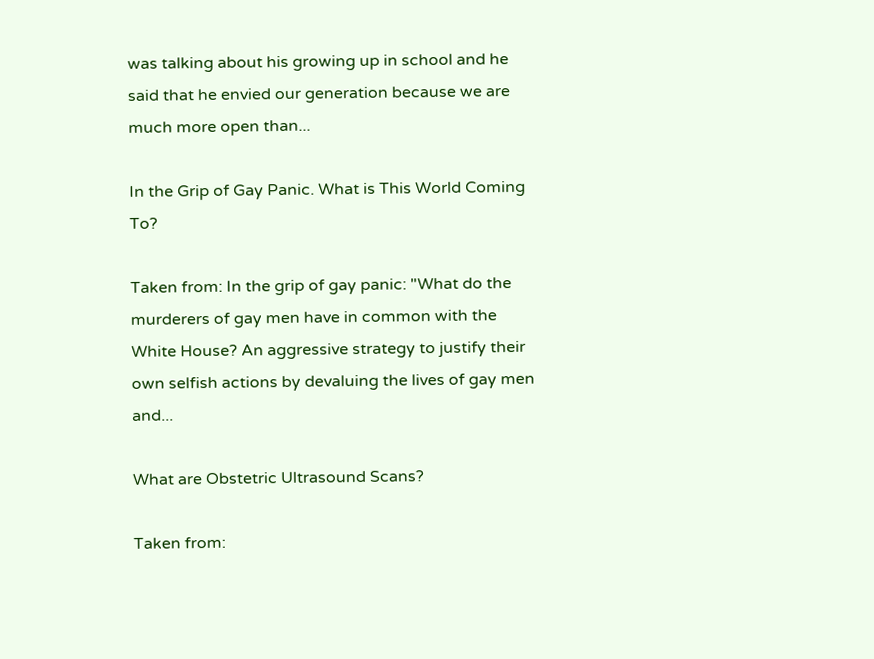was talking about his growing up in school and he said that he envied our generation because we are much more open than...

In the Grip of Gay Panic. What is This World Coming To?

Taken from: In the grip of gay panic: "What do the murderers of gay men have in common with the White House? An aggressive strategy to justify their own selfish actions by devaluing the lives of gay men and...

What are Obstetric Ultrasound Scans?

Taken from: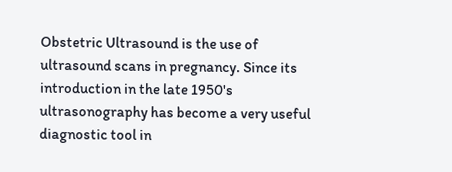Obstetric Ultrasound is the use of ultrasound scans in pregnancy. Since its introduction in the late 1950's ultrasonography has become a very useful diagnostic tool in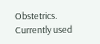Obstetrics. Currently used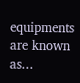equipments are known as...